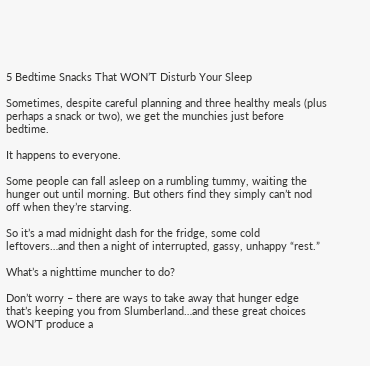5 Bedtime Snacks That WON’T Disturb Your Sleep

Sometimes, despite careful planning and three healthy meals (plus perhaps a snack or two), we get the munchies just before bedtime.

It happens to everyone.

Some people can fall asleep on a rumbling tummy, waiting the hunger out until morning. But others find they simply can’t nod off when they’re starving.

So it’s a mad midnight dash for the fridge, some cold leftovers…and then a night of interrupted, gassy, unhappy “rest.”

What’s a nighttime muncher to do?

Don’t worry – there are ways to take away that hunger edge that’s keeping you from Slumberland…and these great choices WON’T produce a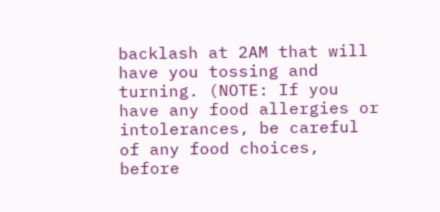backlash at 2AM that will have you tossing and turning. (NOTE: If you have any food allergies or intolerances, be careful of any food choices, before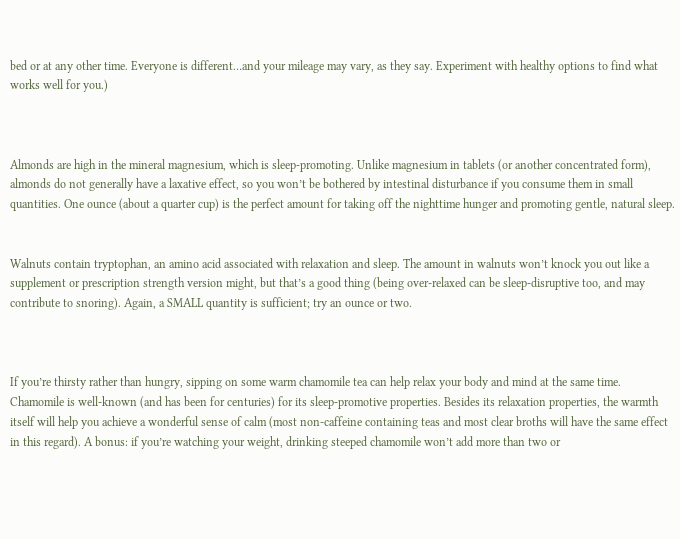bed or at any other time. Everyone is different…and your mileage may vary, as they say. Experiment with healthy options to find what works well for you.)



Almonds are high in the mineral magnesium, which is sleep-promoting. Unlike magnesium in tablets (or another concentrated form), almonds do not generally have a laxative effect, so you won’t be bothered by intestinal disturbance if you consume them in small quantities. One ounce (about a quarter cup) is the perfect amount for taking off the nighttime hunger and promoting gentle, natural sleep.


Walnuts contain tryptophan, an amino acid associated with relaxation and sleep. The amount in walnuts won’t knock you out like a supplement or prescription strength version might, but that’s a good thing (being over-relaxed can be sleep-disruptive too, and may contribute to snoring). Again, a SMALL quantity is sufficient; try an ounce or two.



If you’re thirsty rather than hungry, sipping on some warm chamomile tea can help relax your body and mind at the same time. Chamomile is well-known (and has been for centuries) for its sleep-promotive properties. Besides its relaxation properties, the warmth itself will help you achieve a wonderful sense of calm (most non-caffeine containing teas and most clear broths will have the same effect in this regard). A bonus: if you’re watching your weight, drinking steeped chamomile won’t add more than two or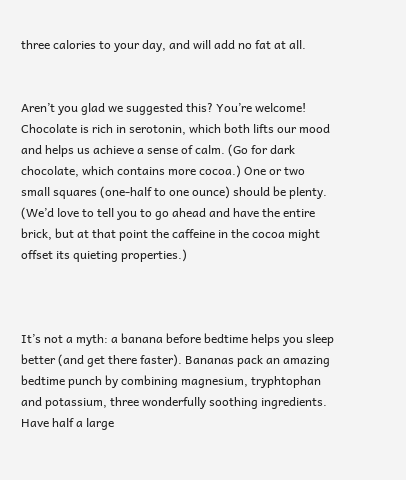three calories to your day, and will add no fat at all.


Aren’t you glad we suggested this? You’re welcome! Chocolate is rich in serotonin, which both lifts our mood and helps us achieve a sense of calm. (Go for dark chocolate, which contains more cocoa.) One or two small squares (one-half to one ounce) should be plenty. (We’d love to tell you to go ahead and have the entire brick, but at that point the caffeine in the cocoa might offset its quieting properties.)



It’s not a myth: a banana before bedtime helps you sleep better (and get there faster). Bananas pack an amazing bedtime punch by combining magnesium, tryphtophan and potassium, three wonderfully soothing ingredients. Have half a large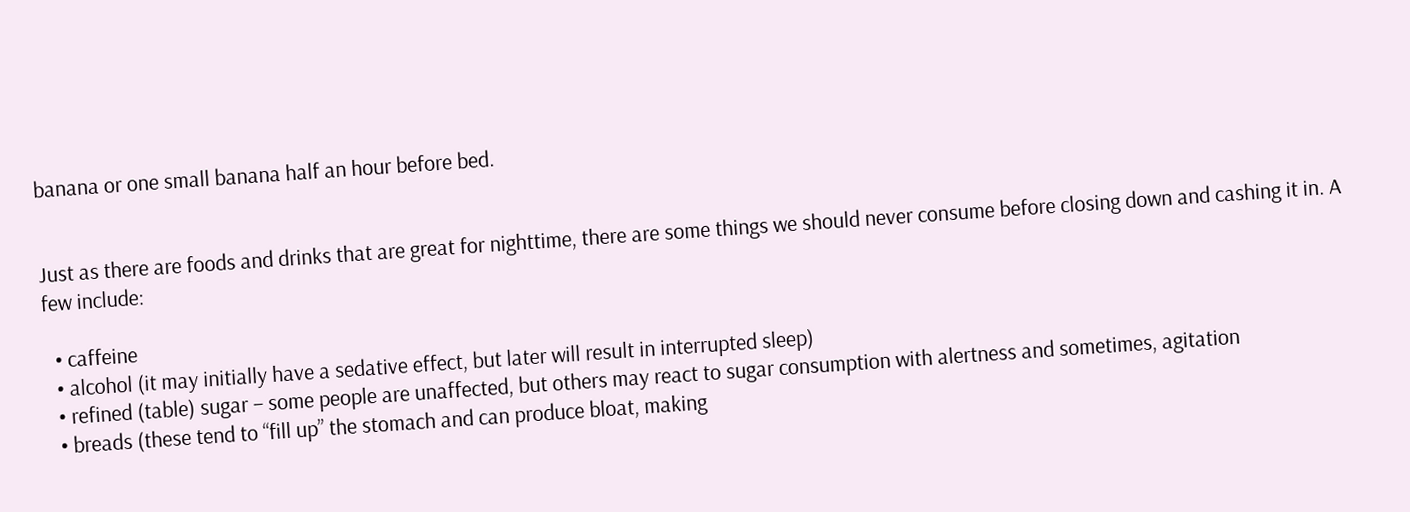banana or one small banana half an hour before bed.


Just as there are foods and drinks that are great for nighttime, there are some things we should never consume before closing down and cashing it in. A few include:

  • caffeine
  • alcohol (it may initially have a sedative effect, but later will result in interrupted sleep)
  • refined (table) sugar – some people are unaffected, but others may react to sugar consumption with alertness and sometimes, agitation
  • breads (these tend to “fill up” the stomach and can produce bloat, making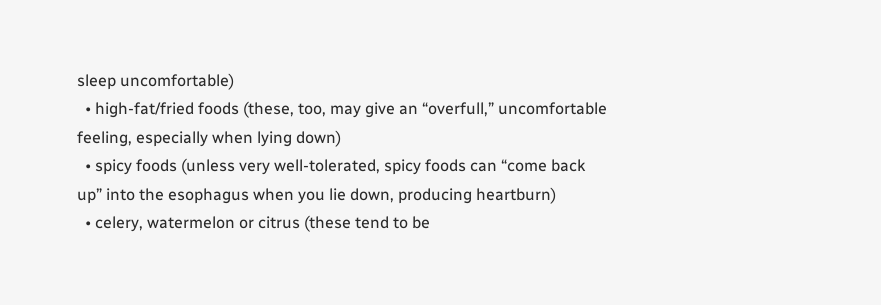sleep uncomfortable)
  • high-fat/fried foods (these, too, may give an “overfull,” uncomfortable feeling, especially when lying down)
  • spicy foods (unless very well-tolerated, spicy foods can “come back up” into the esophagus when you lie down, producing heartburn)
  • celery, watermelon or citrus (these tend to be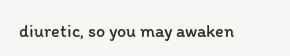diuretic, so you may awaken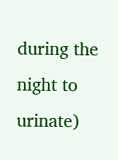during the night to urinate)